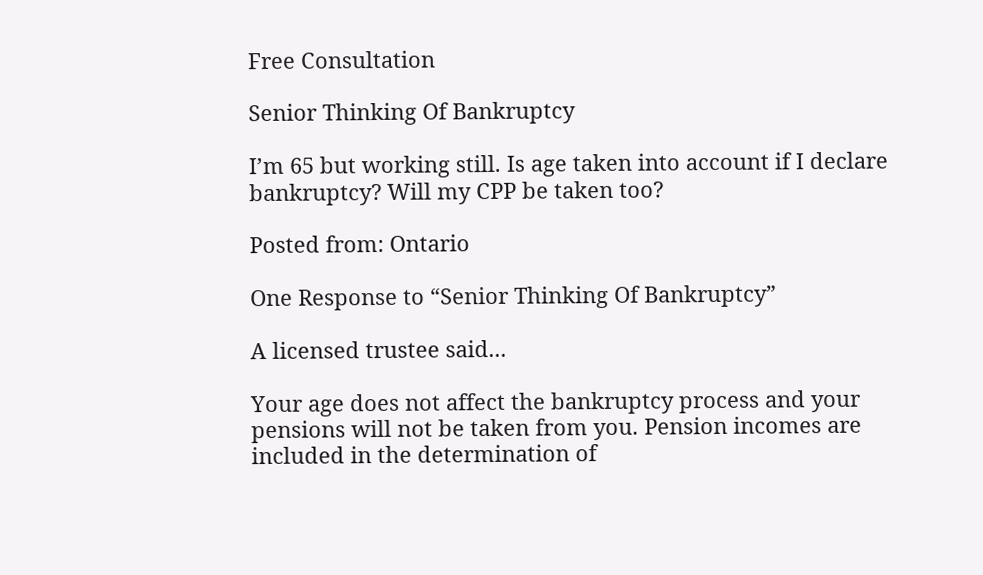Free Consultation

Senior Thinking Of Bankruptcy

I’m 65 but working still. Is age taken into account if I declare bankruptcy? Will my CPP be taken too?

Posted from: Ontario

One Response to “Senior Thinking Of Bankruptcy”

A licensed trustee said...

Your age does not affect the bankruptcy process and your pensions will not be taken from you. Pension incomes are included in the determination of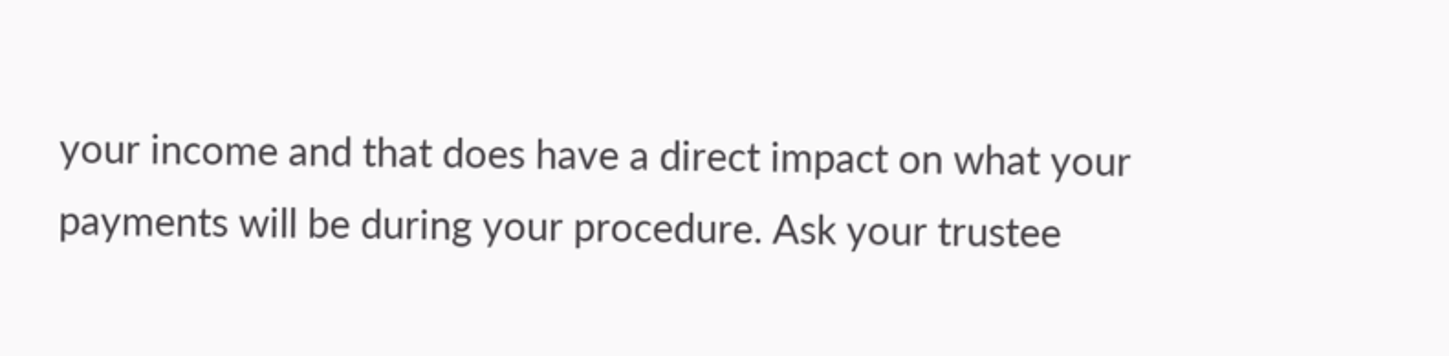your income and that does have a direct impact on what your payments will be during your procedure. Ask your trustee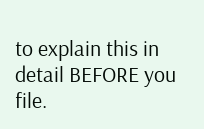to explain this in detail BEFORE you file.